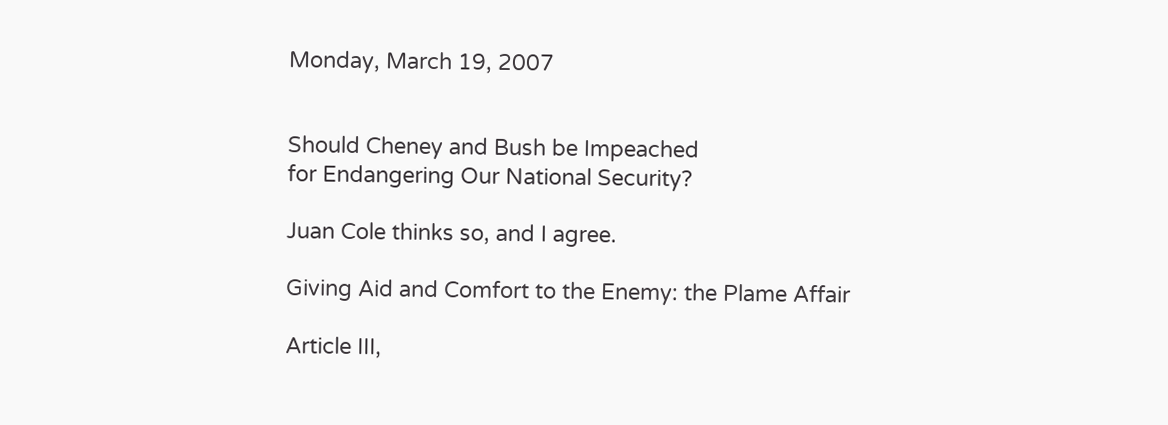Monday, March 19, 2007


Should Cheney and Bush be Impeached
for Endangering Our National Security?

Juan Cole thinks so, and I agree.

Giving Aid and Comfort to the Enemy: the Plame Affair

Article III,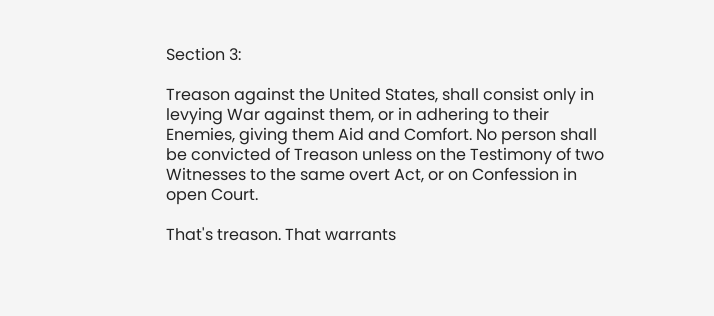Section 3:

Treason against the United States, shall consist only in levying War against them, or in adhering to their Enemies, giving them Aid and Comfort. No person shall be convicted of Treason unless on the Testimony of two Witnesses to the same overt Act, or on Confession in open Court.

That's treason. That warrants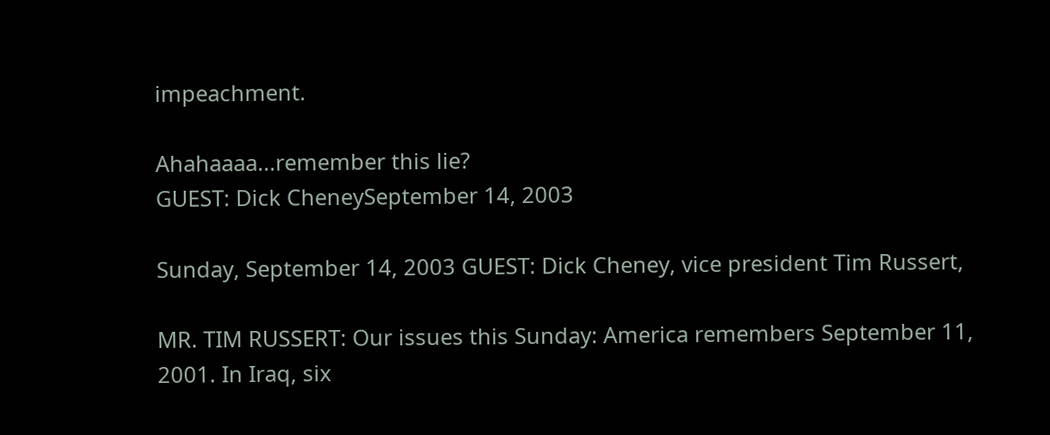impeachment.

Ahahaaaa...remember this lie?
GUEST: Dick CheneySeptember 14, 2003

Sunday, September 14, 2003 GUEST: Dick Cheney, vice president Tim Russert,

MR. TIM RUSSERT: Our issues this Sunday: America remembers September 11, 2001. In Iraq, six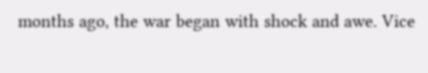months ago, the war began with shock and awe. Vice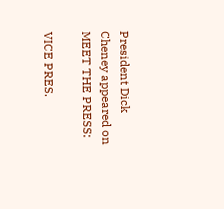President Dick Cheney appeared on MEET THE PRESS:

VICE PRES.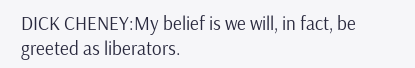DICK CHENEY:My belief is we will, in fact, be greeted as liberators.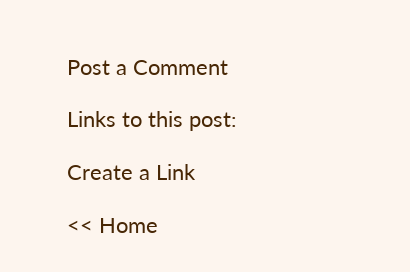Post a Comment

Links to this post:

Create a Link

<< Home